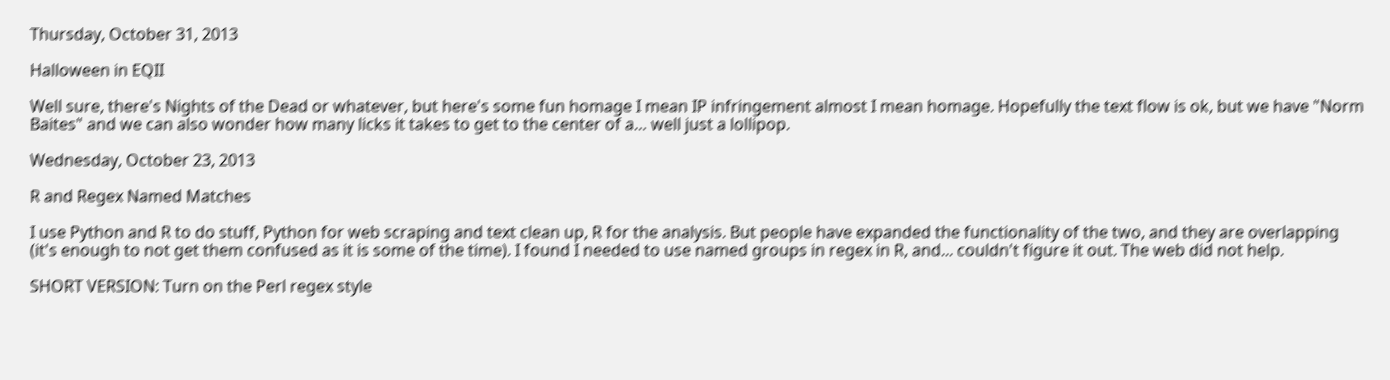Thursday, October 31, 2013

Halloween in EQII

Well sure, there's Nights of the Dead or whatever, but here's some fun homage I mean IP infringement almost I mean homage. Hopefully the text flow is ok, but we have "Norm Baites" and we can also wonder how many licks it takes to get to the center of a… well just a lollipop.

Wednesday, October 23, 2013

R and Regex Named Matches

I use Python and R to do stuff, Python for web scraping and text clean up, R for the analysis. But people have expanded the functionality of the two, and they are overlapping (it's enough to not get them confused as it is some of the time). I found I needed to use named groups in regex in R, and... couldn't figure it out. The web did not help.

SHORT VERSION: Turn on the Perl regex style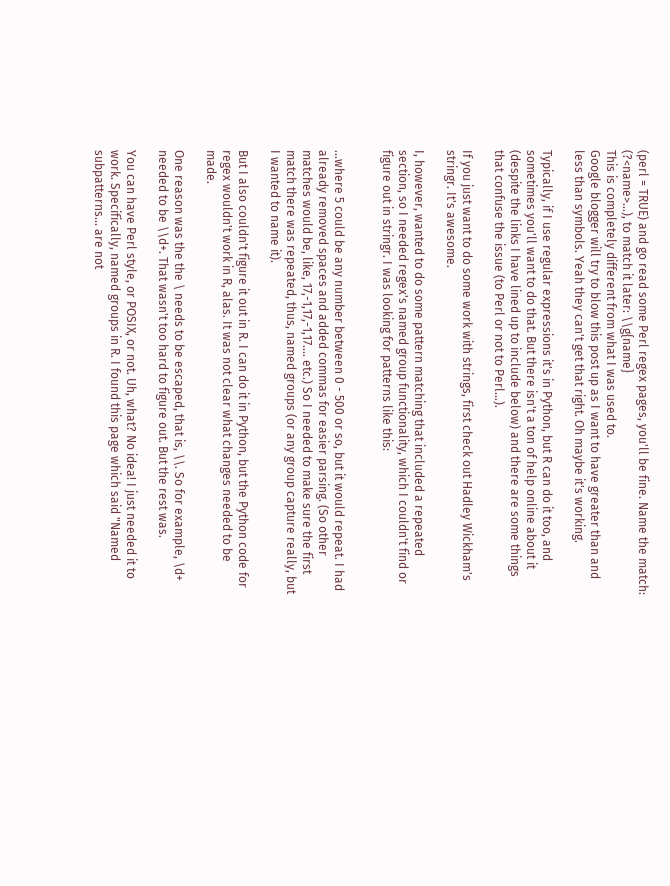(perl = TRUE) and go read some Perl regex pages, you'll be fine. Name the match: (?<name>...), to match it later: \\g{name}
This is completely different from what I was used to.
Google blogger will try to blow this post up as I want to have greater than and less than symbols. Yeah they can't get that right. Oh maybe it's working.

Typically, if I use regular expressions it's in Python, but R can do it too, and sometimes you'll want to do that. But there isn't a ton of help online about it (despite the links I have lined up to include below) and there are some things that confuse the issue (to Perl or not to Perl...).

If you just want to do some work with strings, first check out Hadley Wickham's stringr. It's awesome.

I, however, wanted to do some pattern matching that included a repeated section, so I needed regex's named group functionality, which I couldn't find or figure out in stringr. I was looking for patterns like this:


...where 5 could be any number between 0 - 500 or so, but it would repeat. I had already removed spaces and added commas for easier parsing. (So other matches would be, like, 17,-1,17,-1,17.... etc.) So I needed to make sure the first match there was repeated, thus, named groups (or any group capture really, but I wanted to name it).

But I also couldn't figure it out in R. I can do it in Python, but the Python code for regex wouldn't work in R, alas. It was not clear what changes needed to be made.

One reason was the the \ needs to be escaped, that is, \\. So for example, \d+ needed to be \\d+. That wasn't too hard to figure out. But the rest was.

You can have Perl style, or POSIX, or not. Uh, what? No idea! I just needed it to work. Specifically, named groups in R. I found this page which said "Named subpatterns... are not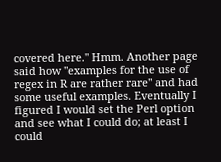covered here." Hmm. Another page said how "examples for the use of regex in R are rather rare" and had some useful examples. Eventually I figured I would set the Perl option and see what I could do; at least I could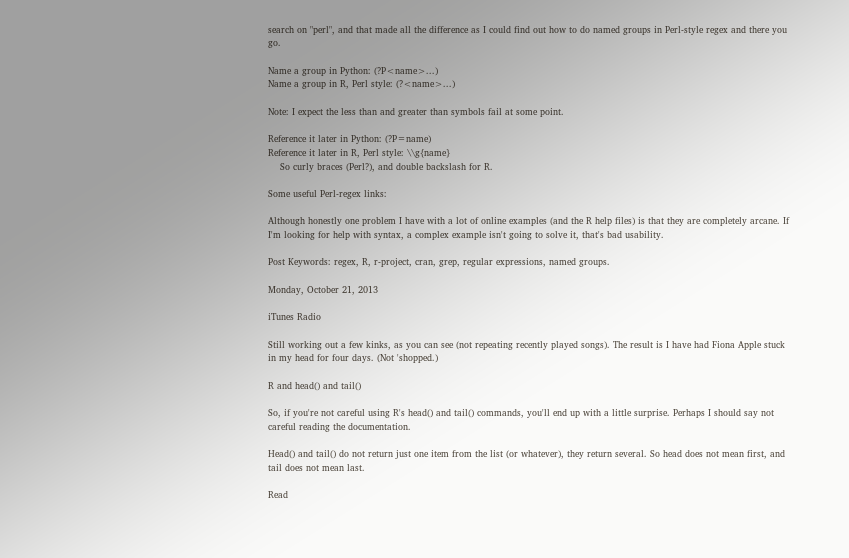search on "perl", and that made all the difference as I could find out how to do named groups in Perl-style regex and there you go.

Name a group in Python: (?P<name>...)
Name a group in R, Perl style: (?<name>...)

Note: I expect the less than and greater than symbols fail at some point.

Reference it later in Python: (?P=name)
Reference it later in R, Perl style: \\g{name}
    So curly braces (Perl?), and double backslash for R.

Some useful Perl-regex links:

Although honestly one problem I have with a lot of online examples (and the R help files) is that they are completely arcane. If I'm looking for help with syntax, a complex example isn't going to solve it, that's bad usability.

Post Keywords: regex, R, r-project, cran, grep, regular expressions, named groups.

Monday, October 21, 2013

iTunes Radio

Still working out a few kinks, as you can see (not repeating recently played songs). The result is I have had Fiona Apple stuck in my head for four days. (Not 'shopped.)

R and head() and tail()

So, if you're not careful using R's head() and tail() commands, you'll end up with a little surprise. Perhaps I should say not careful reading the documentation.

Head() and tail() do not return just one item from the list (or whatever), they return several. So head does not mean first, and tail does not mean last.

Read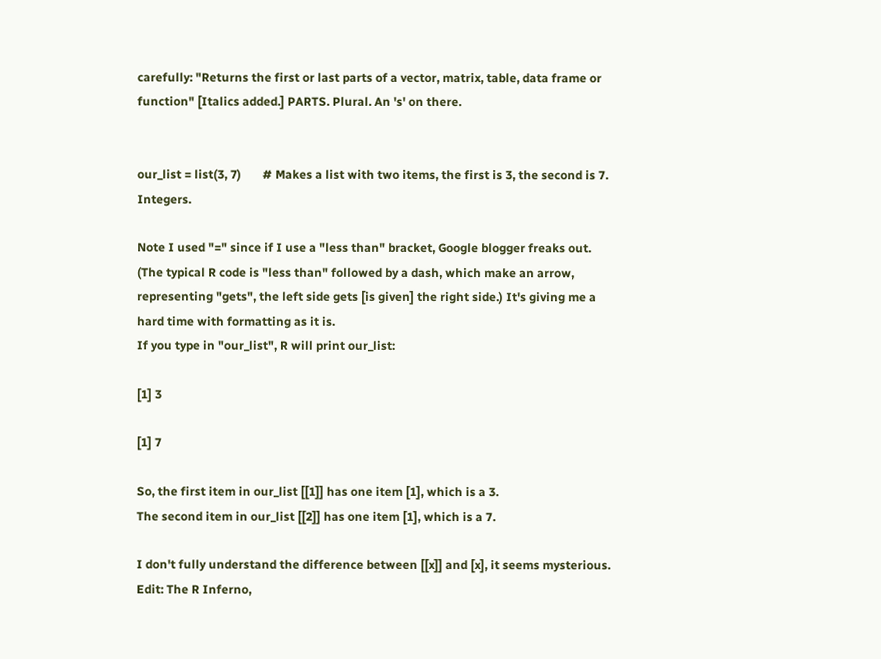carefully: "Returns the first or last parts of a vector, matrix, table, data frame or function" [Italics added.] PARTS. Plural. An 's' on there.


our_list = list(3, 7)       # Makes a list with two items, the first is 3, the second is 7. Integers.

Note I used "=" since if I use a "less than" bracket, Google blogger freaks out. (The typical R code is "less than" followed by a dash, which make an arrow, representing "gets", the left side gets [is given] the right side.) It's giving me a hard time with formatting as it is.
If you type in "our_list", R will print our_list:

[1] 3

[1] 7

So, the first item in our_list [[1]] has one item [1], which is a 3.
The second item in our_list [[2]] has one item [1], which is a 7.

I don't fully understand the difference between [[x]] and [x], it seems mysterious.
Edit: The R Inferno,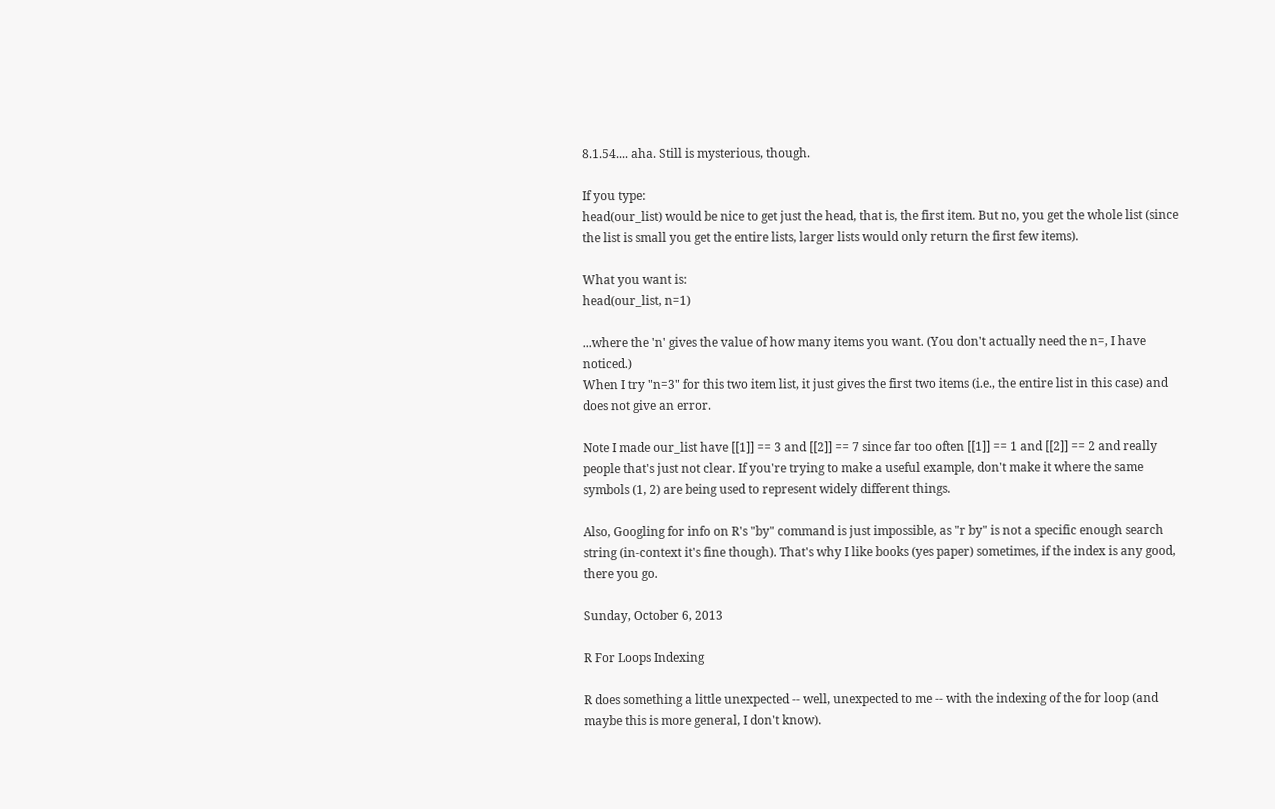8.1.54.... aha. Still is mysterious, though.

If you type:
head(our_list) would be nice to get just the head, that is, the first item. But no, you get the whole list (since the list is small you get the entire lists, larger lists would only return the first few items).

What you want is:
head(our_list, n=1)

...where the 'n' gives the value of how many items you want. (You don't actually need the n=, I have noticed.)
When I try "n=3" for this two item list, it just gives the first two items (i.e., the entire list in this case) and does not give an error.

Note I made our_list have [[1]] == 3 and [[2]] == 7 since far too often [[1]] == 1 and [[2]] == 2 and really people that's just not clear. If you're trying to make a useful example, don't make it where the same symbols (1, 2) are being used to represent widely different things.

Also, Googling for info on R's "by" command is just impossible, as "r by" is not a specific enough search string (in-context it's fine though). That's why I like books (yes paper) sometimes, if the index is any good, there you go.

Sunday, October 6, 2013

R For Loops Indexing

R does something a little unexpected -- well, unexpected to me -- with the indexing of the for loop (and maybe this is more general, I don't know).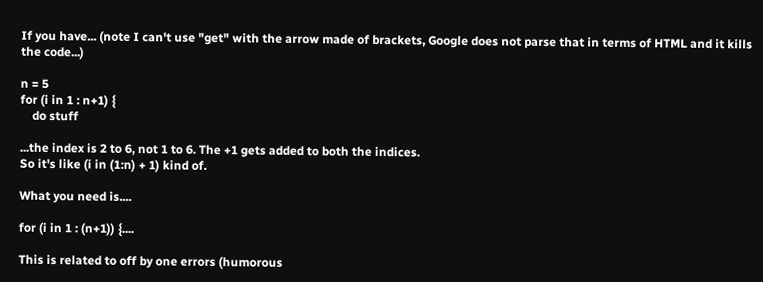If you have... (note I can't use "get" with the arrow made of brackets, Google does not parse that in terms of HTML and it kills the code...)

n = 5
for (i in 1 : n+1) {
    do stuff

...the index is 2 to 6, not 1 to 6. The +1 gets added to both the indices.
So it's like (i in (1:n) + 1) kind of.

What you need is....

for (i in 1 : (n+1)) {....

This is related to off by one errors (humorous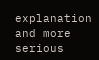explanation and more serious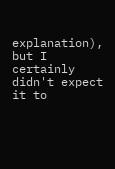explanation), but I certainly didn't expect it to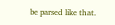be parsed like that.